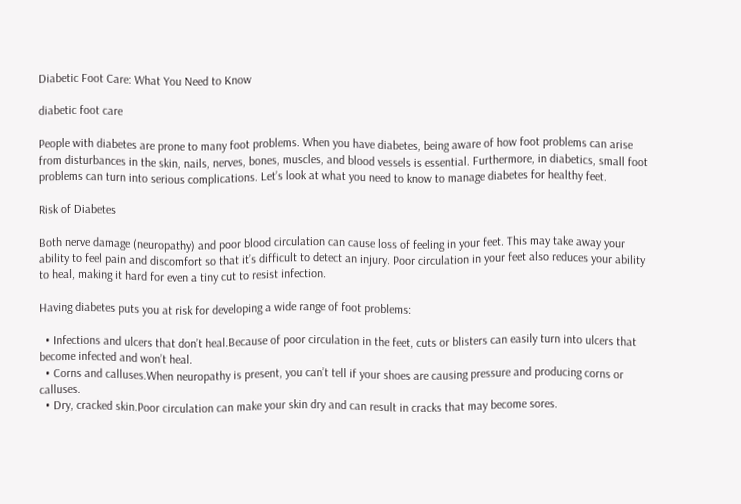Diabetic Foot Care: What You Need to Know

diabetic foot care

People with diabetes are prone to many foot problems. When you have diabetes, being aware of how foot problems can arise from disturbances in the skin, nails, nerves, bones, muscles, and blood vessels is essential. Furthermore, in diabetics, small foot problems can turn into serious complications. Let’s look at what you need to know to manage diabetes for healthy feet.

Risk of Diabetes

Both nerve damage (neuropathy) and poor blood circulation can cause loss of feeling in your feet. This may take away your ability to feel pain and discomfort so that it’s difficult to detect an injury. Poor circulation in your feet also reduces your ability to heal, making it hard for even a tiny cut to resist infection.

Having diabetes puts you at risk for developing a wide range of foot problems:

  • Infections and ulcers that don’t heal.Because of poor circulation in the feet, cuts or blisters can easily turn into ulcers that become infected and won’t heal.
  • Corns and calluses.When neuropathy is present, you can’t tell if your shoes are causing pressure and producing corns or calluses.
  • Dry, cracked skin.Poor circulation can make your skin dry and can result in cracks that may become sores.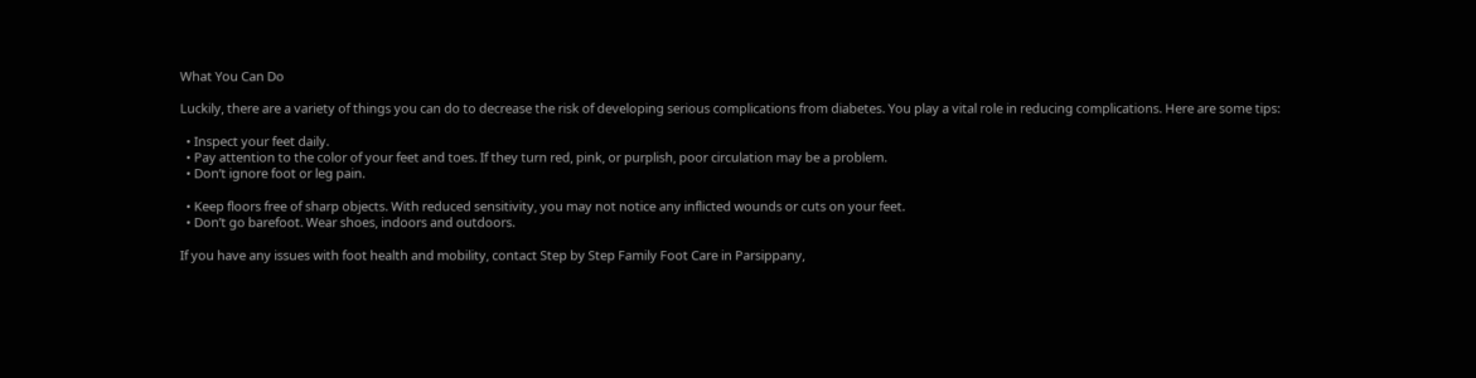What You Can Do

Luckily, there are a variety of things you can do to decrease the risk of developing serious complications from diabetes. You play a vital role in reducing complications. Here are some tips:

  • Inspect your feet daily.
  • Pay attention to the color of your feet and toes. If they turn red, pink, or purplish, poor circulation may be a problem.
  • Don’t ignore foot or leg pain.

  • Keep floors free of sharp objects. With reduced sensitivity, you may not notice any inflicted wounds or cuts on your feet.
  • Don’t go barefoot. Wear shoes, indoors and outdoors.

If you have any issues with foot health and mobility, contact Step by Step Family Foot Care in Parsippany,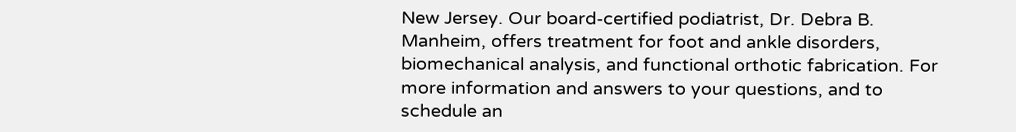New Jersey. Our board-certified podiatrist, Dr. Debra B. Manheim, offers treatment for foot and ankle disorders, biomechanical analysis, and functional orthotic fabrication. For more information and answers to your questions, and to schedule an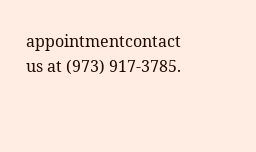appointmentcontact us at (973) 917-3785.